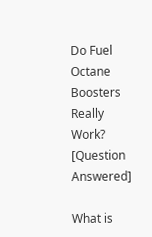Do Fuel Octane Boosters Really Work? [Question Answered]

What is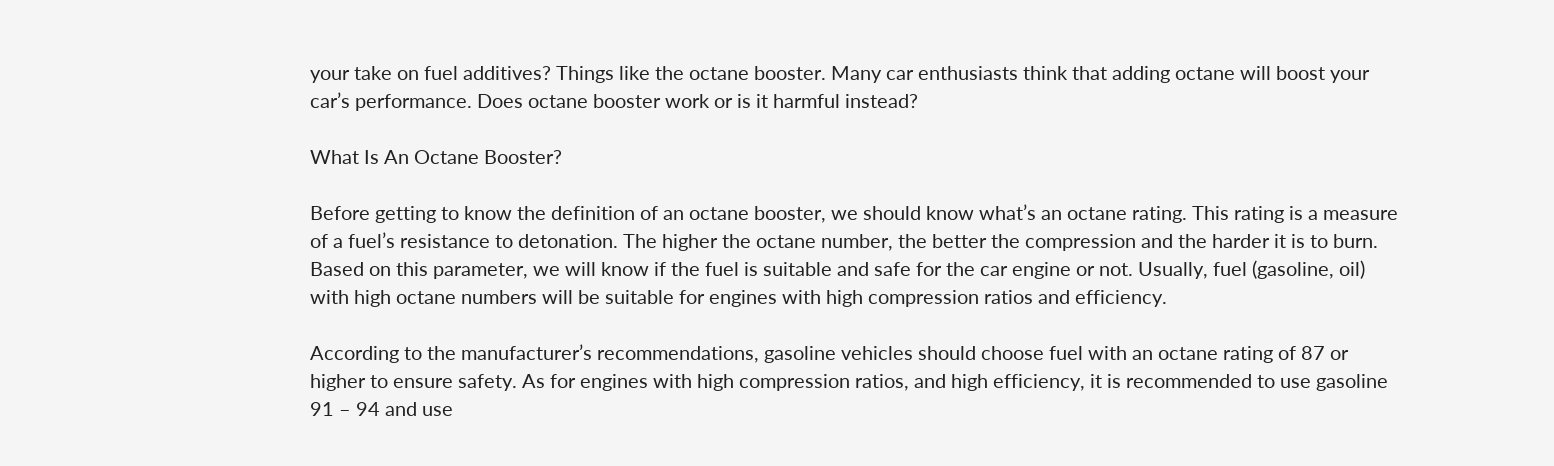your take on fuel additives? Things like the octane booster. Many car enthusiasts think that adding octane will boost your car’s performance. Does octane booster work or is it harmful instead?

What Is An Octane Booster?

Before getting to know the definition of an octane booster, we should know what’s an octane rating. This rating is a measure of a fuel’s resistance to detonation. The higher the octane number, the better the compression and the harder it is to burn. Based on this parameter, we will know if the fuel is suitable and safe for the car engine or not. Usually, fuel (gasoline, oil) with high octane numbers will be suitable for engines with high compression ratios and efficiency.

According to the manufacturer’s recommendations, gasoline vehicles should choose fuel with an octane rating of 87 or higher to ensure safety. As for engines with high compression ratios, and high efficiency, it is recommended to use gasoline 91 – 94 and use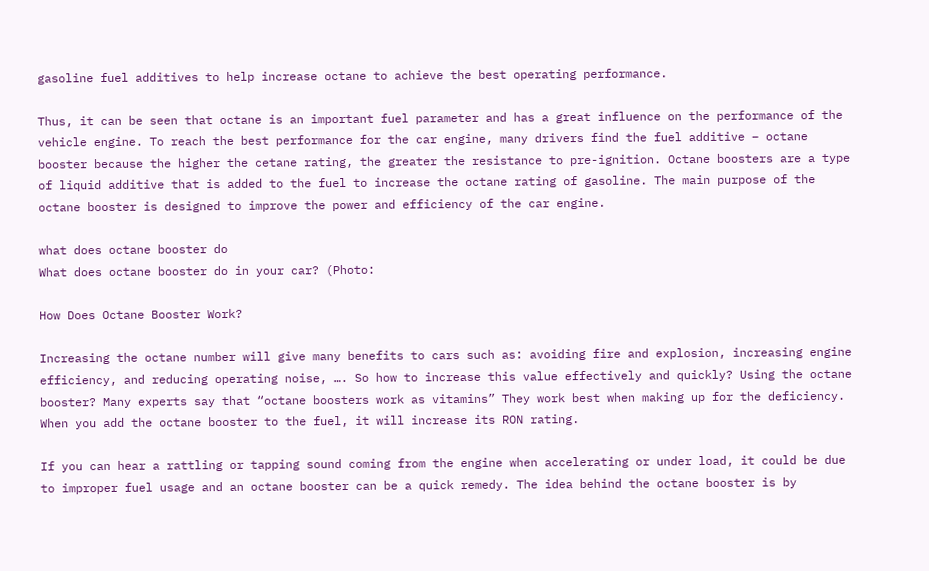gasoline fuel additives to help increase octane to achieve the best operating performance.

Thus, it can be seen that octane is an important fuel parameter and has a great influence on the performance of the vehicle engine. To reach the best performance for the car engine, many drivers find the fuel additive – octane booster because the higher the cetane rating, the greater the resistance to pre-ignition. Octane boosters are a type of liquid additive that is added to the fuel to increase the octane rating of gasoline. The main purpose of the octane booster is designed to improve the power and efficiency of the car engine.

what does octane booster do
What does octane booster do in your car? (Photo:

How Does Octane Booster Work?

Increasing the octane number will give many benefits to cars such as: avoiding fire and explosion, increasing engine efficiency, and reducing operating noise, …. So how to increase this value effectively and quickly? Using the octane booster? Many experts say that “octane boosters work as vitamins” They work best when making up for the deficiency. When you add the octane booster to the fuel, it will increase its RON rating.

If you can hear a rattling or tapping sound coming from the engine when accelerating or under load, it could be due to improper fuel usage and an octane booster can be a quick remedy. The idea behind the octane booster is by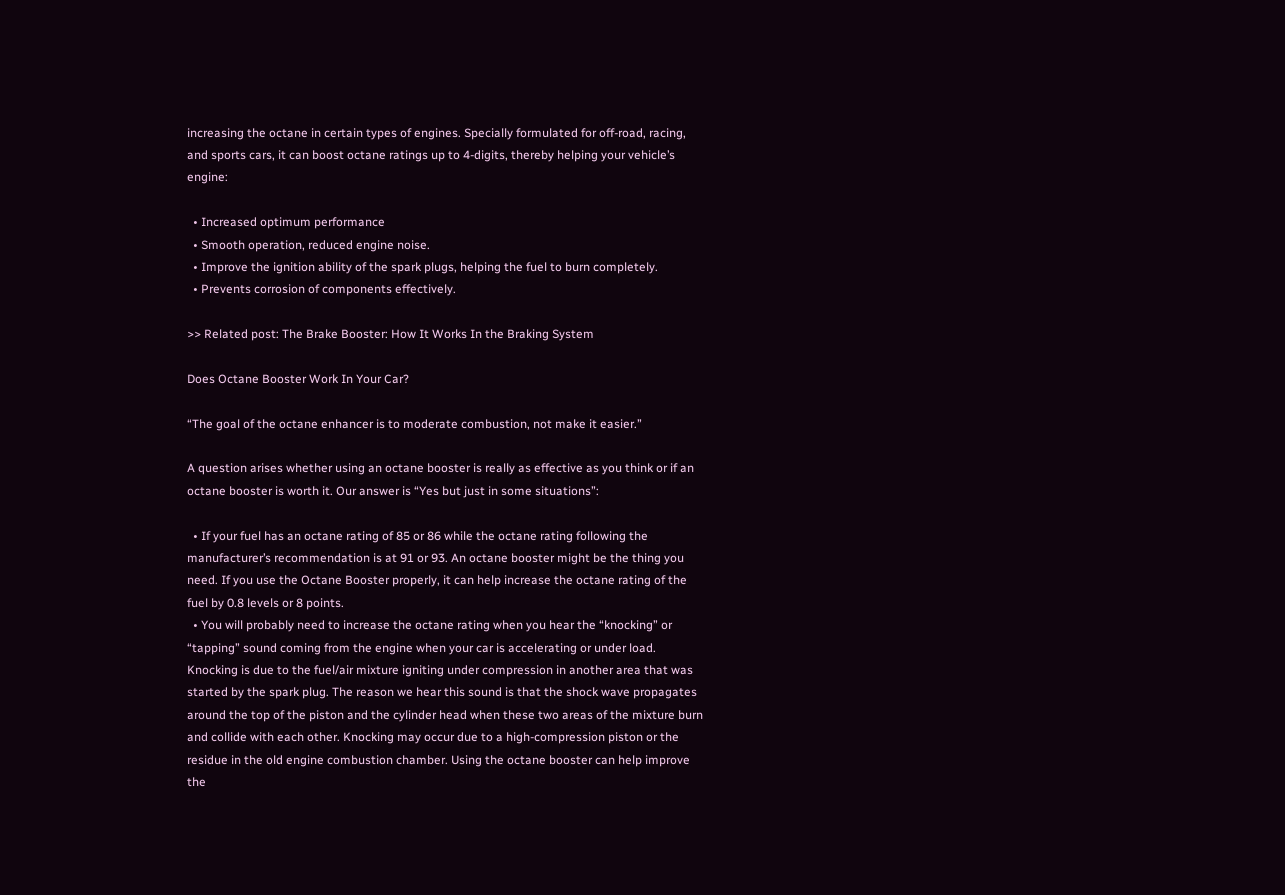increasing the octane in certain types of engines. Specially formulated for off-road, racing, and sports cars, it can boost octane ratings up to 4-digits, thereby helping your vehicle’s engine:

  • Increased optimum performance
  • Smooth operation, reduced engine noise.
  • Improve the ignition ability of the spark plugs, helping the fuel to burn completely.
  • Prevents corrosion of components effectively.

>> Related post: The Brake Booster: How It Works In the Braking System

Does Octane Booster Work In Your Car?

“The goal of the octane enhancer is to moderate combustion, not make it easier.”

A question arises whether using an octane booster is really as effective as you think or if an octane booster is worth it. Our answer is “Yes but just in some situations”:

  • If your fuel has an octane rating of 85 or 86 while the octane rating following the manufacturer’s recommendation is at 91 or 93. An octane booster might be the thing you need. If you use the Octane Booster properly, it can help increase the octane rating of the fuel by 0.8 levels or 8 points.
  • You will probably need to increase the octane rating when you hear the “knocking” or “tapping” sound coming from the engine when your car is accelerating or under load. Knocking is due to the fuel/air mixture igniting under compression in another area that was started by the spark plug. The reason we hear this sound is that the shock wave propagates around the top of the piston and the cylinder head when these two areas of the mixture burn and collide with each other. Knocking may occur due to a high-compression piston or the residue in the old engine combustion chamber. Using the octane booster can help improve the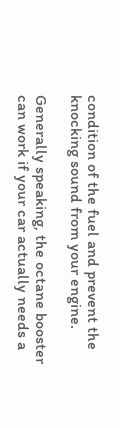condition of the fuel and prevent the knocking sound from your engine.

Generally speaking, the octane booster can work if your car actually needs a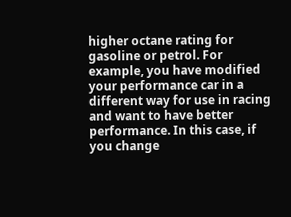higher octane rating for gasoline or petrol. For example, you have modified your performance car in a different way for use in racing and want to have better performance. In this case, if you change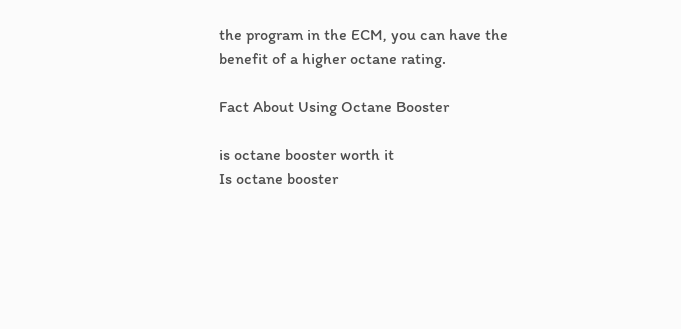the program in the ECM, you can have the benefit of a higher octane rating.

Fact About Using Octane Booster

is octane booster worth it
Is octane booster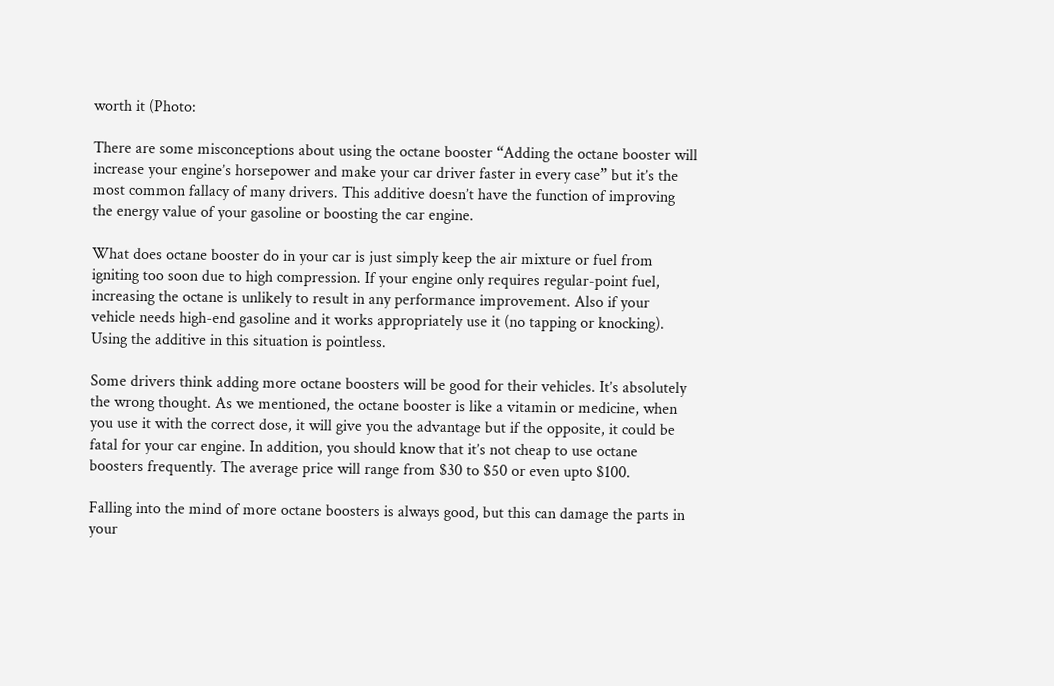worth it (Photo:

There are some misconceptions about using the octane booster “Adding the octane booster will increase your engine’s horsepower and make your car driver faster in every case” but it’s the most common fallacy of many drivers. This additive doesn’t have the function of improving the energy value of your gasoline or boosting the car engine.

What does octane booster do in your car is just simply keep the air mixture or fuel from igniting too soon due to high compression. If your engine only requires regular-point fuel, increasing the octane is unlikely to result in any performance improvement. Also if your vehicle needs high-end gasoline and it works appropriately use it (no tapping or knocking). Using the additive in this situation is pointless.

Some drivers think adding more octane boosters will be good for their vehicles. It’s absolutely the wrong thought. As we mentioned, the octane booster is like a vitamin or medicine, when you use it with the correct dose, it will give you the advantage but if the opposite, it could be fatal for your car engine. In addition, you should know that it’s not cheap to use octane boosters frequently. The average price will range from $30 to $50 or even upto $100.

Falling into the mind of more octane boosters is always good, but this can damage the parts in your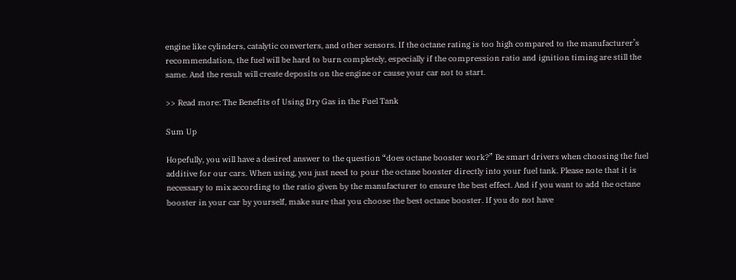engine like cylinders, catalytic converters, and other sensors. If the octane rating is too high compared to the manufacturer’s recommendation, the fuel will be hard to burn completely, especially if the compression ratio and ignition timing are still the same. And the result will create deposits on the engine or cause your car not to start.

>> Read more: The Benefits of Using Dry Gas in the Fuel Tank

Sum Up

Hopefully, you will have a desired answer to the question “does octane booster work?” Be smart drivers when choosing the fuel additive for our cars. When using, you just need to pour the octane booster directly into your fuel tank. Please note that it is necessary to mix according to the ratio given by the manufacturer to ensure the best effect. And if you want to add the octane booster in your car by yourself, make sure that you choose the best octane booster. If you do not have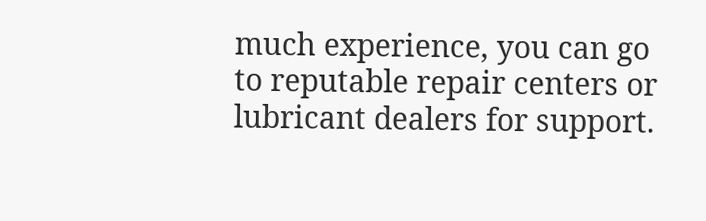much experience, you can go to reputable repair centers or lubricant dealers for support.